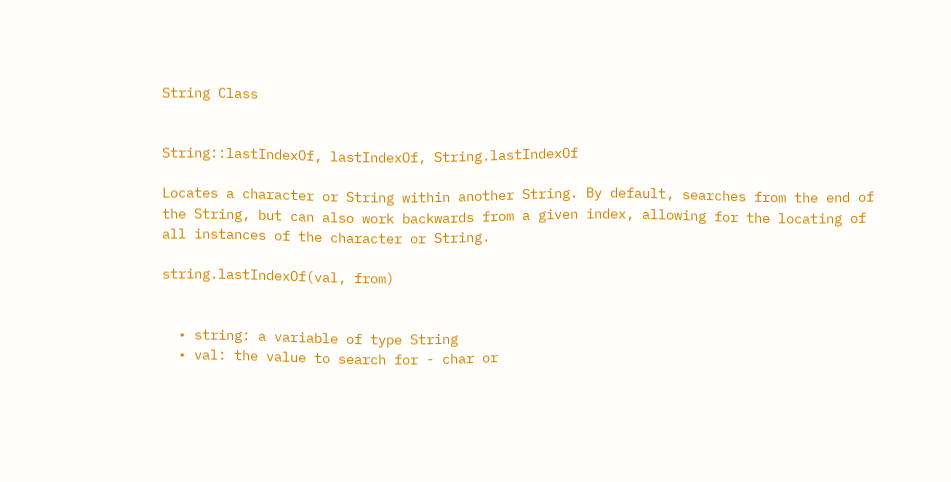String Class


String::lastIndexOf, lastIndexOf, String.lastIndexOf

Locates a character or String within another String. By default, searches from the end of the String, but can also work backwards from a given index, allowing for the locating of all instances of the character or String.

string.lastIndexOf(val, from)


  • string: a variable of type String
  • val: the value to search for - char or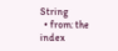String
  • from: the index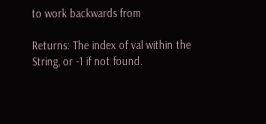to work backwards from

Returns: The index of val within the String, or -1 if not found.